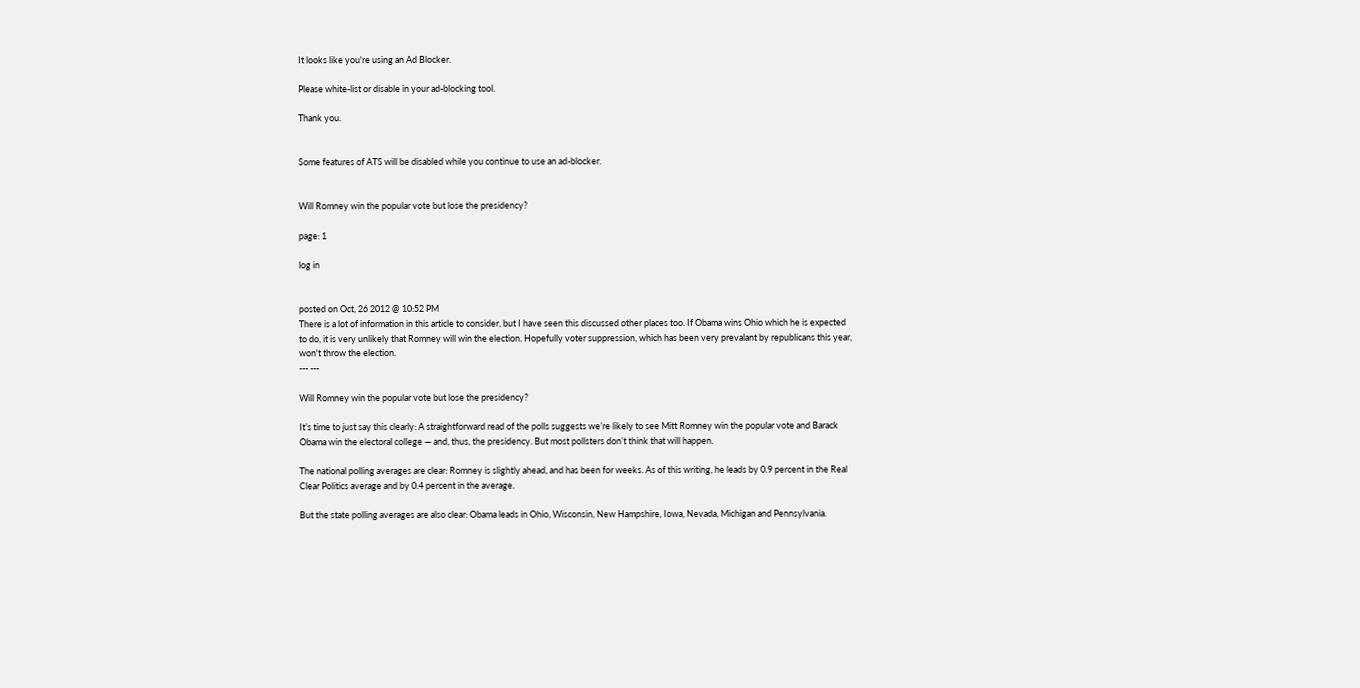It looks like you're using an Ad Blocker.

Please white-list or disable in your ad-blocking tool.

Thank you.


Some features of ATS will be disabled while you continue to use an ad-blocker.


Will Romney win the popular vote but lose the presidency?

page: 1

log in


posted on Oct, 26 2012 @ 10:52 PM
There is a lot of information in this article to consider, but I have seen this discussed other places too. If Obama wins Ohio which he is expected to do, it is very unlikely that Romney will win the election. Hopefully voter suppression, which has been very prevalant by republicans this year, won't throw the election.
--- ---

Will Romney win the popular vote but lose the presidency?

It’s time to just say this clearly: A straightforward read of the polls suggests we’re likely to see Mitt Romney win the popular vote and Barack Obama win the electoral college — and, thus, the presidency. But most pollsters don’t think that will happen.

The national polling averages are clear: Romney is slightly ahead, and has been for weeks. As of this writing, he leads by 0.9 percent in the Real Clear Politics average and by 0.4 percent in the average.

But the state polling averages are also clear: Obama leads in Ohio, Wisconsin, New Hampshire, Iowa, Nevada, Michigan and Pennsylvania.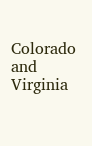Colorado and Virginia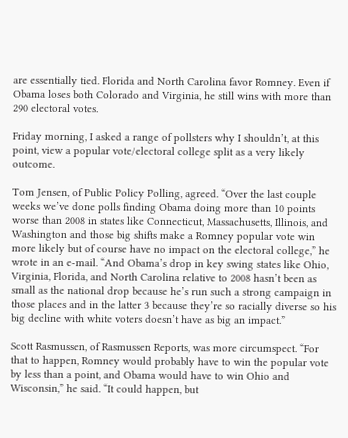are essentially tied. Florida and North Carolina favor Romney. Even if Obama loses both Colorado and Virginia, he still wins with more than 290 electoral votes.

Friday morning, I asked a range of pollsters why I shouldn’t, at this point, view a popular vote/electoral college split as a very likely outcome.

Tom Jensen, of Public Policy Polling, agreed. “Over the last couple weeks we’ve done polls finding Obama doing more than 10 points worse than 2008 in states like Connecticut, Massachusetts, Illinois, and Washington and those big shifts make a Romney popular vote win more likely but of course have no impact on the electoral college,” he wrote in an e-mail. “And Obama’s drop in key swing states like Ohio, Virginia, Florida, and North Carolina relative to 2008 hasn’t been as small as the national drop because he’s run such a strong campaign in those places and in the latter 3 because they’re so racially diverse so his big decline with white voters doesn’t have as big an impact.”

Scott Rasmussen, of Rasmussen Reports, was more circumspect. “For that to happen, Romney would probably have to win the popular vote by less than a point, and Obama would have to win Ohio and Wisconsin,” he said. “It could happen, but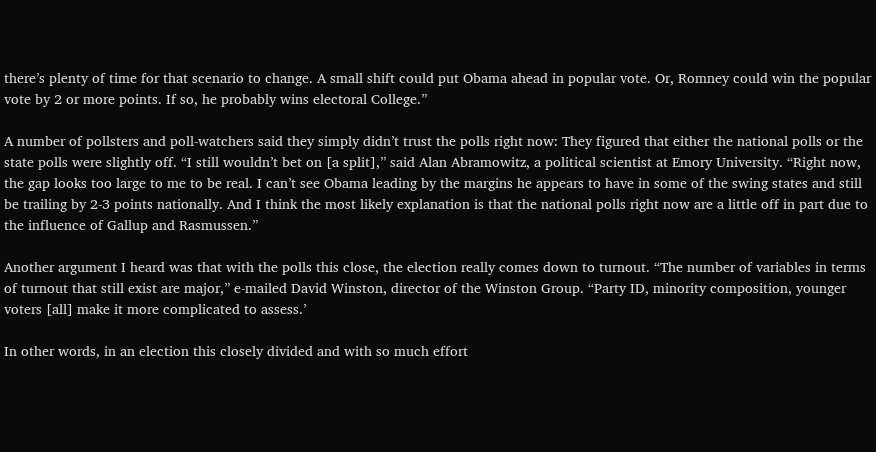there’s plenty of time for that scenario to change. A small shift could put Obama ahead in popular vote. Or, Romney could win the popular vote by 2 or more points. If so, he probably wins electoral College.”

A number of pollsters and poll-watchers said they simply didn’t trust the polls right now: They figured that either the national polls or the state polls were slightly off. “I still wouldn’t bet on [a split],” said Alan Abramowitz, a political scientist at Emory University. “Right now, the gap looks too large to me to be real. I can’t see Obama leading by the margins he appears to have in some of the swing states and still be trailing by 2-3 points nationally. And I think the most likely explanation is that the national polls right now are a little off in part due to the influence of Gallup and Rasmussen.”

Another argument I heard was that with the polls this close, the election really comes down to turnout. “The number of variables in terms of turnout that still exist are major,” e-mailed David Winston, director of the Winston Group. “Party ID, minority composition, younger voters [all] make it more complicated to assess.’

In other words, in an election this closely divided and with so much effort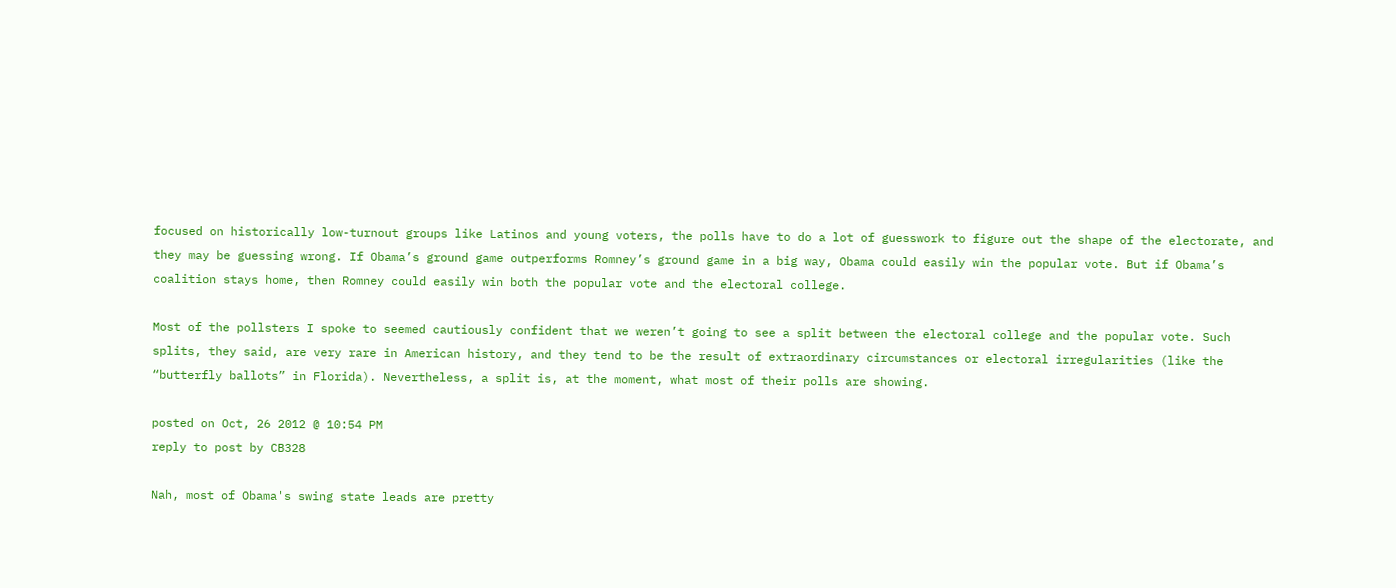focused on historically low-turnout groups like Latinos and young voters, the polls have to do a lot of guesswork to figure out the shape of the electorate, and they may be guessing wrong. If Obama’s ground game outperforms Romney’s ground game in a big way, Obama could easily win the popular vote. But if Obama’s coalition stays home, then Romney could easily win both the popular vote and the electoral college.

Most of the pollsters I spoke to seemed cautiously confident that we weren’t going to see a split between the electoral college and the popular vote. Such splits, they said, are very rare in American history, and they tend to be the result of extraordinary circumstances or electoral irregularities (like the “butterfly ballots” in Florida). Nevertheless, a split is, at the moment, what most of their polls are showing.

posted on Oct, 26 2012 @ 10:54 PM
reply to post by CB328

Nah, most of Obama's swing state leads are pretty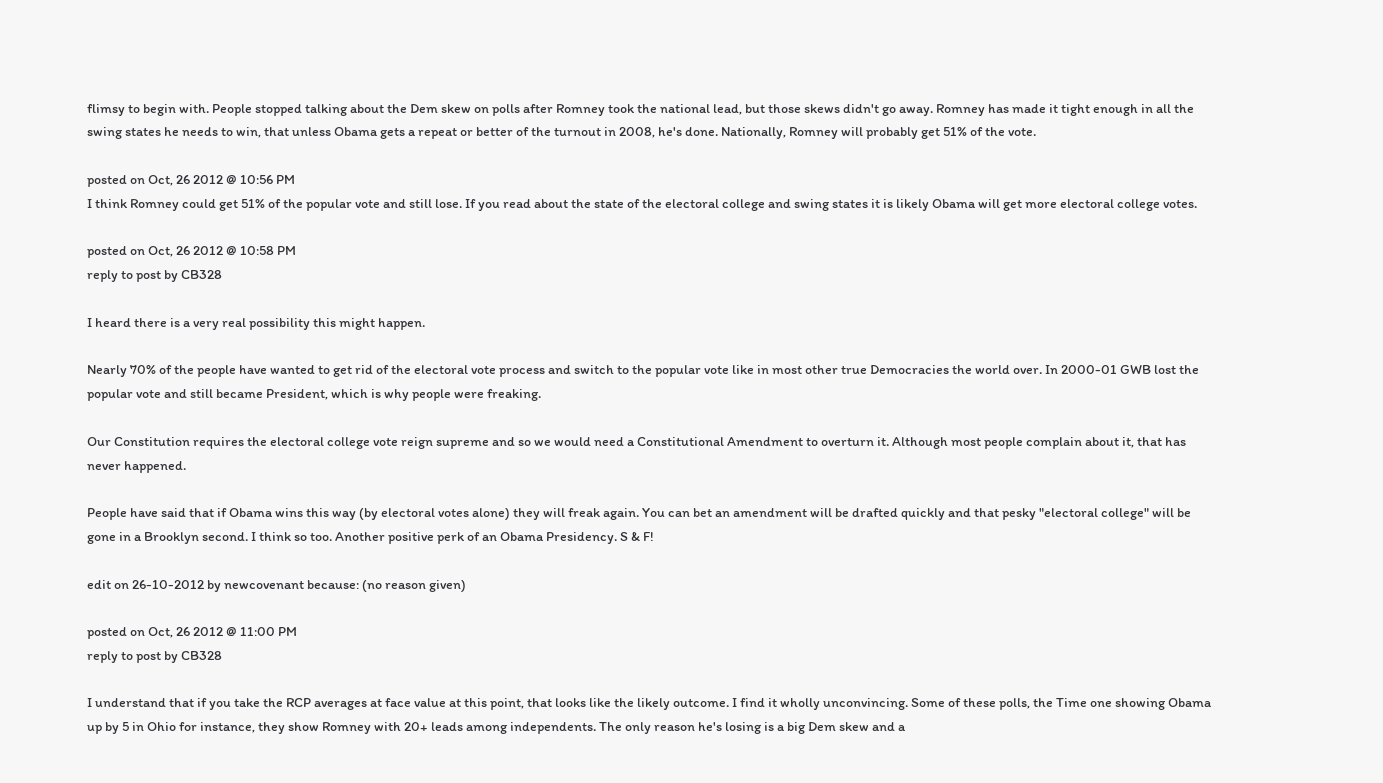flimsy to begin with. People stopped talking about the Dem skew on polls after Romney took the national lead, but those skews didn't go away. Romney has made it tight enough in all the swing states he needs to win, that unless Obama gets a repeat or better of the turnout in 2008, he's done. Nationally, Romney will probably get 51% of the vote.

posted on Oct, 26 2012 @ 10:56 PM
I think Romney could get 51% of the popular vote and still lose. If you read about the state of the electoral college and swing states it is likely Obama will get more electoral college votes.

posted on Oct, 26 2012 @ 10:58 PM
reply to post by CB328

I heard there is a very real possibility this might happen.

Nearly 70% of the people have wanted to get rid of the electoral vote process and switch to the popular vote like in most other true Democracies the world over. In 2000-01 GWB lost the popular vote and still became President, which is why people were freaking.

Our Constitution requires the electoral college vote reign supreme and so we would need a Constitutional Amendment to overturn it. Although most people complain about it, that has never happened.

People have said that if Obama wins this way (by electoral votes alone) they will freak again. You can bet an amendment will be drafted quickly and that pesky "electoral college" will be gone in a Brooklyn second. I think so too. Another positive perk of an Obama Presidency. S & F!

edit on 26-10-2012 by newcovenant because: (no reason given)

posted on Oct, 26 2012 @ 11:00 PM
reply to post by CB328

I understand that if you take the RCP averages at face value at this point, that looks like the likely outcome. I find it wholly unconvincing. Some of these polls, the Time one showing Obama up by 5 in Ohio for instance, they show Romney with 20+ leads among independents. The only reason he's losing is a big Dem skew and a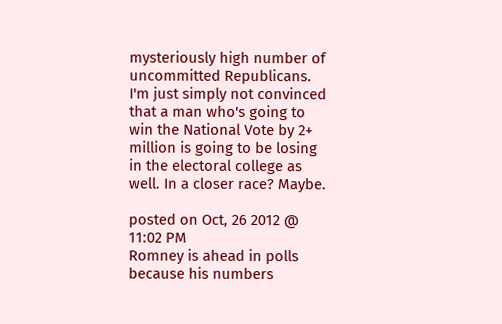mysteriously high number of uncommitted Republicans. I'm just simply not convinced that a man who's going to win the National Vote by 2+ million is going to be losing in the electoral college as well. In a closer race? Maybe.

posted on Oct, 26 2012 @ 11:02 PM
Romney is ahead in polls because his numbers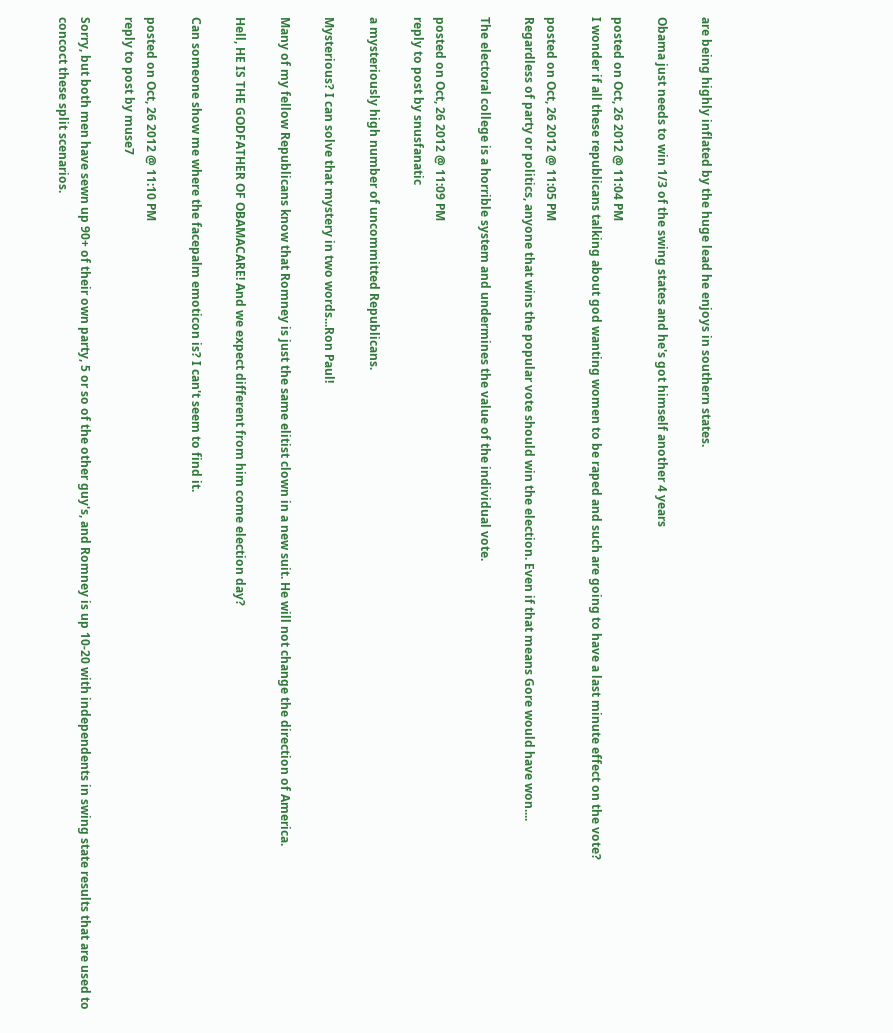are being highly inflated by the huge lead he enjoys in southern states.

Obama just needs to win 1/3 of the swing states and he's got himself another 4 years

posted on Oct, 26 2012 @ 11:04 PM
I wonder if all these republicans talking about god wanting women to be raped and such are going to have a last minute effect on the vote?

posted on Oct, 26 2012 @ 11:05 PM
Regardless of party or politics, anyone that wins the popular vote should win the election. Even if that means Gore would have won....

The electoral college is a horrible system and undermines the value of the individual vote.

posted on Oct, 26 2012 @ 11:09 PM
reply to post by snusfanatic

a mysteriously high number of uncommitted Republicans.

Mysterious? I can solve that mystery in two words...Ron Paul!

Many of my fellow Republicans know that Romney is just the same elitist clown in a new suit. He will not change the direction of America.

Hell, HE IS THE GODFATHER OF OBAMACARE! And we expect different from him come election day?

Can someone show me where the facepalm emoticon is? I can't seem to find it.

posted on Oct, 26 2012 @ 11:10 PM
reply to post by muse7

Sorry, but both men have sewn up 90+ of their own party, 5 or so of the other guy's, and Romney is up 10-20 with independents in swing state results that are used to concoct these split scenarios.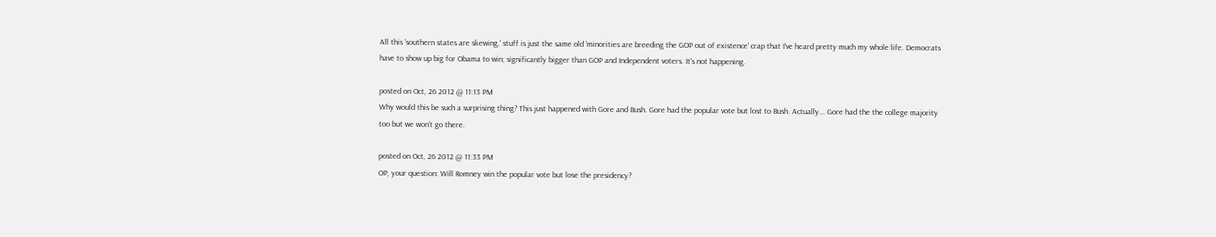All this 'southern states are skewing,' stuff is just the same old 'minorities are breeding the GOP out of existence' crap that I've heard pretty much my whole life. Democrats have to show up big for Obama to win; significantly bigger than GOP and Independent voters. It's not happening.

posted on Oct, 26 2012 @ 11:13 PM
Why would this be such a surprising thing? This just happened with Gore and Bush. Gore had the popular vote but lost to Bush. Actually... Gore had the the college majority too but we won't go there.

posted on Oct, 26 2012 @ 11:33 PM
OP, your question: Will Romney win the popular vote but lose the presidency?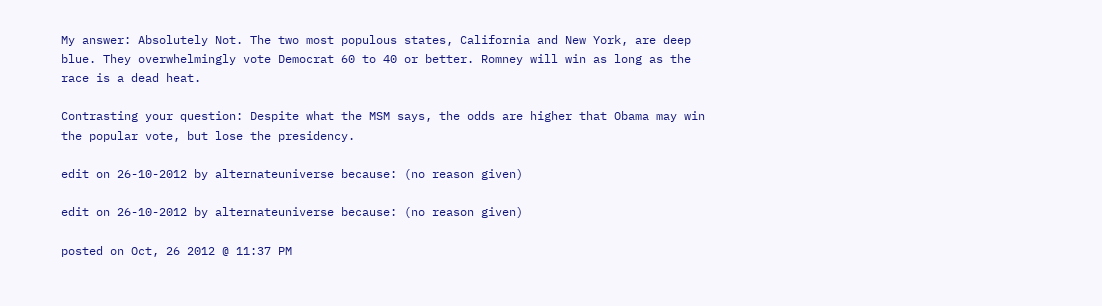My answer: Absolutely Not. The two most populous states, California and New York, are deep blue. They overwhelmingly vote Democrat 60 to 40 or better. Romney will win as long as the race is a dead heat.

Contrasting your question: Despite what the MSM says, the odds are higher that Obama may win the popular vote, but lose the presidency.

edit on 26-10-2012 by alternateuniverse because: (no reason given)

edit on 26-10-2012 by alternateuniverse because: (no reason given)

posted on Oct, 26 2012 @ 11:37 PM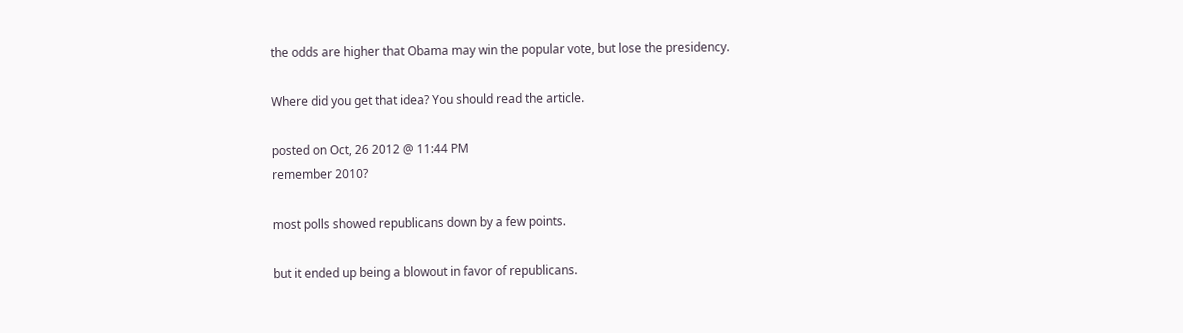the odds are higher that Obama may win the popular vote, but lose the presidency.

Where did you get that idea? You should read the article.

posted on Oct, 26 2012 @ 11:44 PM
remember 2010?

most polls showed republicans down by a few points.

but it ended up being a blowout in favor of republicans.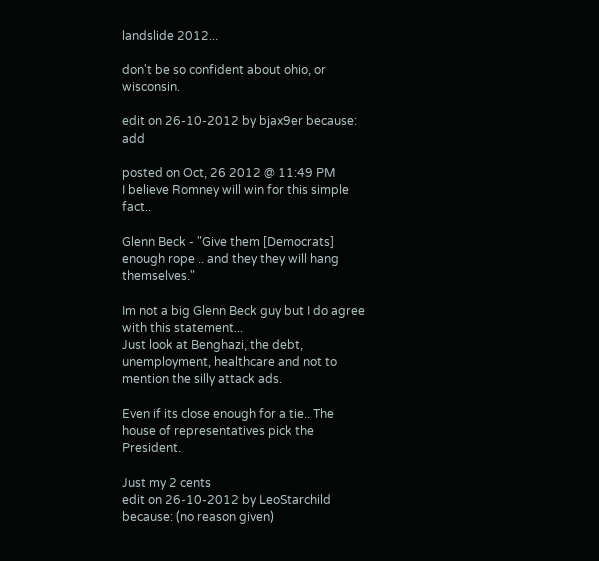landslide 2012...

don't be so confident about ohio, or wisconsin.

edit on 26-10-2012 by bjax9er because: add

posted on Oct, 26 2012 @ 11:49 PM
I believe Romney will win for this simple fact..

Glenn Beck - "Give them [Democrats] enough rope .. and they they will hang themselves."

Im not a big Glenn Beck guy but I do agree with this statement...
Just look at Benghazi, the debt, unemployment, healthcare and not to mention the silly attack ads.

Even if its close enough for a tie.. The house of representatives pick the President.

Just my 2 cents
edit on 26-10-2012 by LeoStarchild because: (no reason given)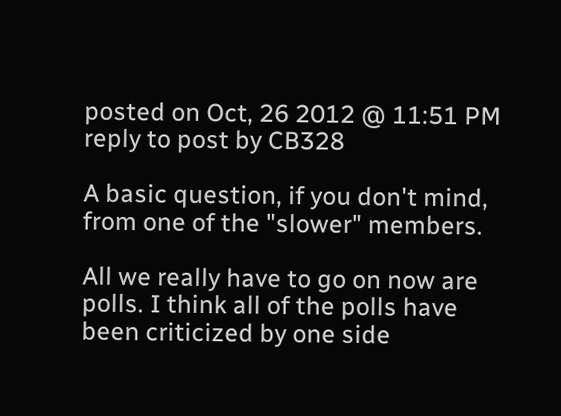posted on Oct, 26 2012 @ 11:51 PM
reply to post by CB328

A basic question, if you don't mind, from one of the "slower" members.

All we really have to go on now are polls. I think all of the polls have been criticized by one side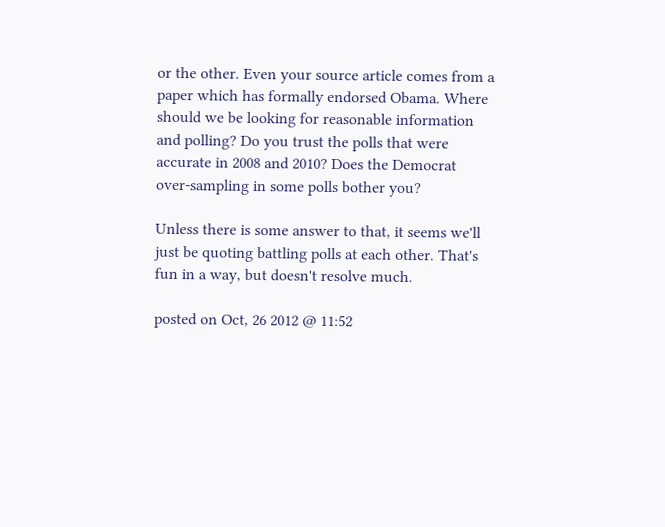or the other. Even your source article comes from a paper which has formally endorsed Obama. Where should we be looking for reasonable information and polling? Do you trust the polls that were accurate in 2008 and 2010? Does the Democrat over-sampling in some polls bother you?

Unless there is some answer to that, it seems we'll just be quoting battling polls at each other. That's fun in a way, but doesn't resolve much.

posted on Oct, 26 2012 @ 11:52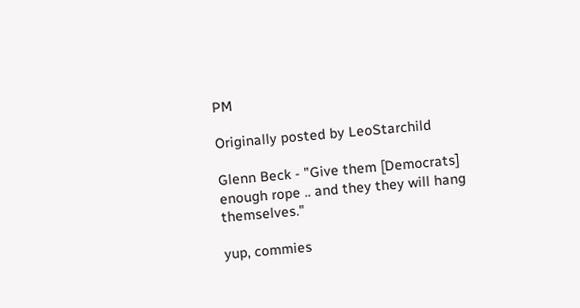PM

Originally posted by LeoStarchild

Glenn Beck - "Give them [Democrats] enough rope .. and they they will hang themselves."

yup, commies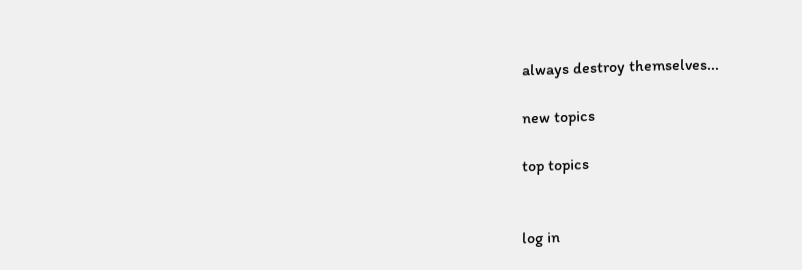always destroy themselves...

new topics

top topics


log in